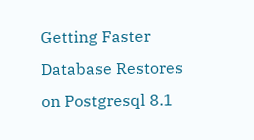Getting Faster Database Restores on Postgresql 8.1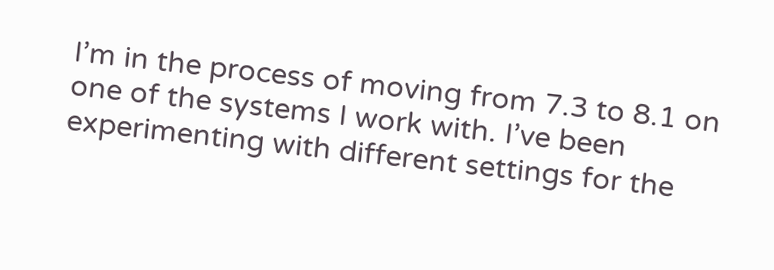I’m in the process of moving from 7.3 to 8.1 on one of the systems I work with. I’ve been experimenting with different settings for the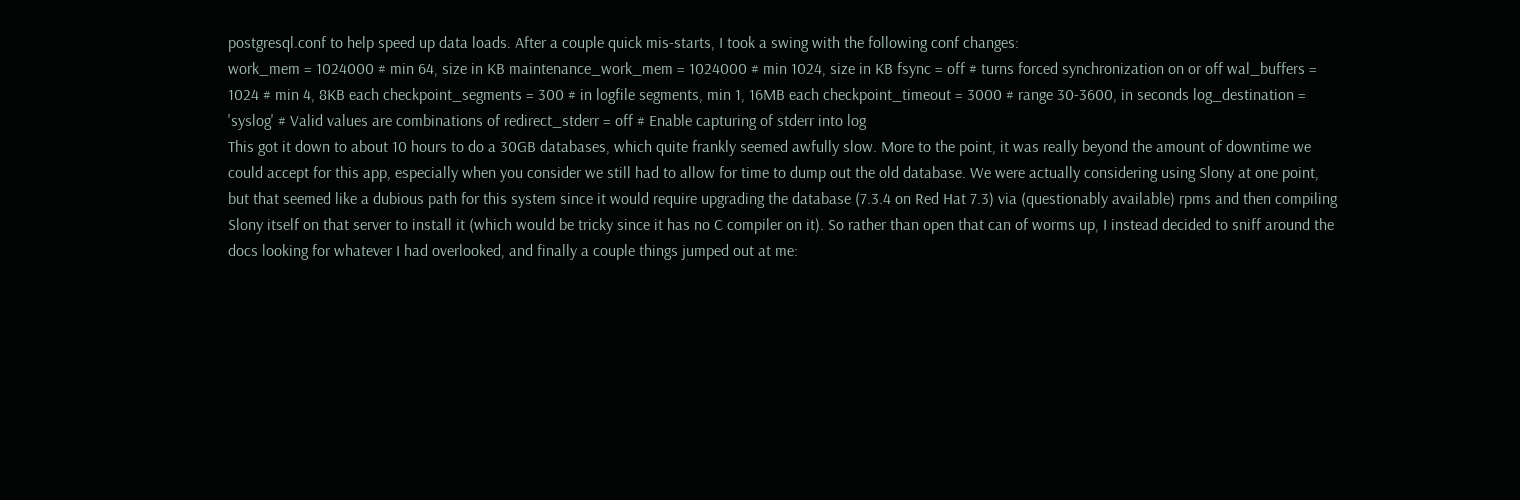postgresql.conf to help speed up data loads. After a couple quick mis-starts, I took a swing with the following conf changes:
work_mem = 1024000 # min 64, size in KB maintenance_work_mem = 1024000 # min 1024, size in KB fsync = off # turns forced synchronization on or off wal_buffers = 1024 # min 4, 8KB each checkpoint_segments = 300 # in logfile segments, min 1, 16MB each checkpoint_timeout = 3000 # range 30-3600, in seconds log_destination = 'syslog' # Valid values are combinations of redirect_stderr = off # Enable capturing of stderr into log
This got it down to about 10 hours to do a 30GB databases, which quite frankly seemed awfully slow. More to the point, it was really beyond the amount of downtime we could accept for this app, especially when you consider we still had to allow for time to dump out the old database. We were actually considering using Slony at one point, but that seemed like a dubious path for this system since it would require upgrading the database (7.3.4 on Red Hat 7.3) via (questionably available) rpms and then compiling Slony itself on that server to install it (which would be tricky since it has no C compiler on it). So rather than open that can of worms up, I instead decided to sniff around the docs looking for whatever I had overlooked, and finally a couple things jumped out at me: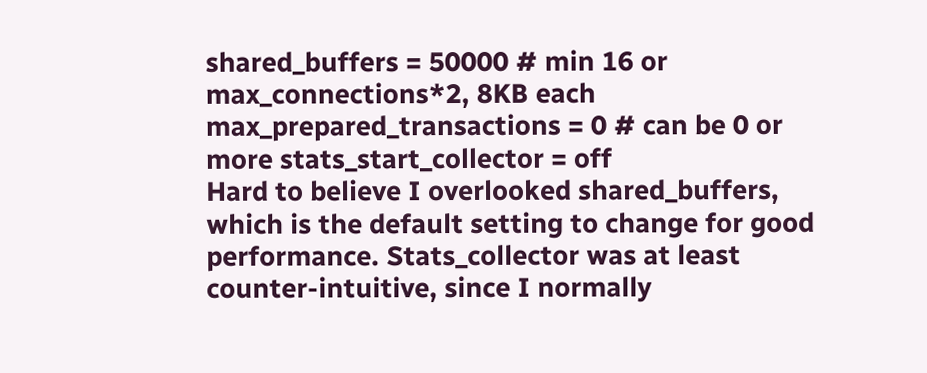shared_buffers = 50000 # min 16 or max_connections*2, 8KB each max_prepared_transactions = 0 # can be 0 or more stats_start_collector = off
Hard to believe I overlooked shared_buffers, which is the default setting to change for good performance. Stats_collector was at least counter-intuitive, since I normally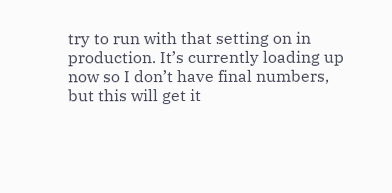try to run with that setting on in production. It’s currently loading up now so I don’t have final numbers, but this will get it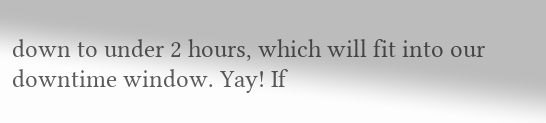down to under 2 hours, which will fit into our downtime window. Yay! If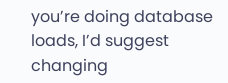you’re doing database loads, I’d suggest changing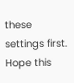these settings first. Hope this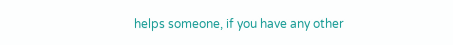helps someone, if you have any other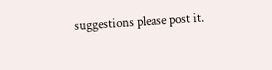suggestions please post it.